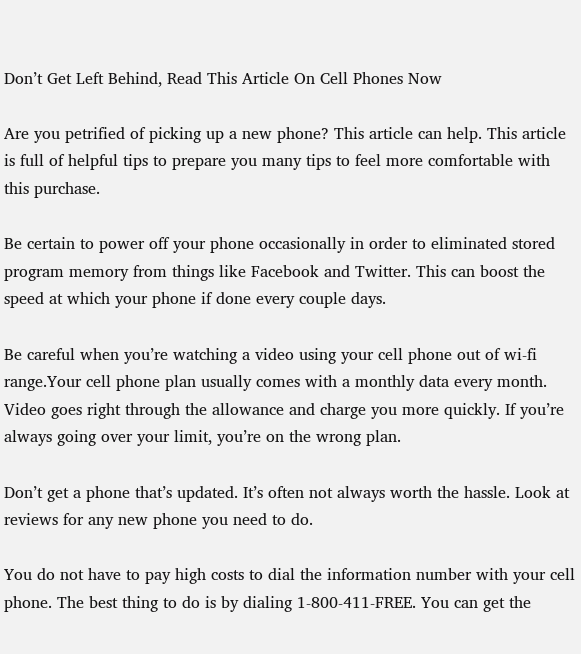Don’t Get Left Behind, Read This Article On Cell Phones Now

Are you petrified of picking up a new phone? This article can help. This article is full of helpful tips to prepare you many tips to feel more comfortable with this purchase.

Be certain to power off your phone occasionally in order to eliminated stored program memory from things like Facebook and Twitter. This can boost the speed at which your phone if done every couple days.

Be careful when you’re watching a video using your cell phone out of wi-fi range.Your cell phone plan usually comes with a monthly data every month. Video goes right through the allowance and charge you more quickly. If you’re always going over your limit, you’re on the wrong plan.

Don’t get a phone that’s updated. It’s often not always worth the hassle. Look at reviews for any new phone you need to do.

You do not have to pay high costs to dial the information number with your cell phone. The best thing to do is by dialing 1-800-411-FREE. You can get the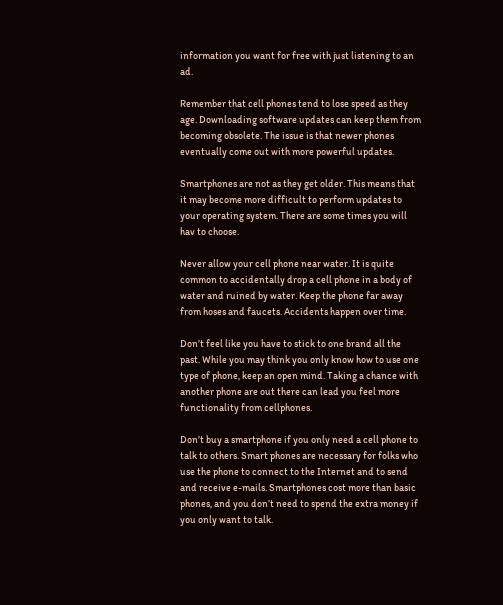information you want for free with just listening to an ad.

Remember that cell phones tend to lose speed as they age. Downloading software updates can keep them from becoming obsolete. The issue is that newer phones eventually come out with more powerful updates.

Smartphones are not as they get older. This means that it may become more difficult to perform updates to your operating system. There are some times you will hav to choose.

Never allow your cell phone near water. It is quite common to accidentally drop a cell phone in a body of water and ruined by water. Keep the phone far away from hoses and faucets. Accidents happen over time.

Don’t feel like you have to stick to one brand all the past. While you may think you only know how to use one type of phone, keep an open mind. Taking a chance with another phone are out there can lead you feel more functionality from cellphones.

Don’t buy a smartphone if you only need a cell phone to talk to others. Smart phones are necessary for folks who use the phone to connect to the Internet and to send and receive e-mails. Smartphones cost more than basic phones, and you don’t need to spend the extra money if you only want to talk.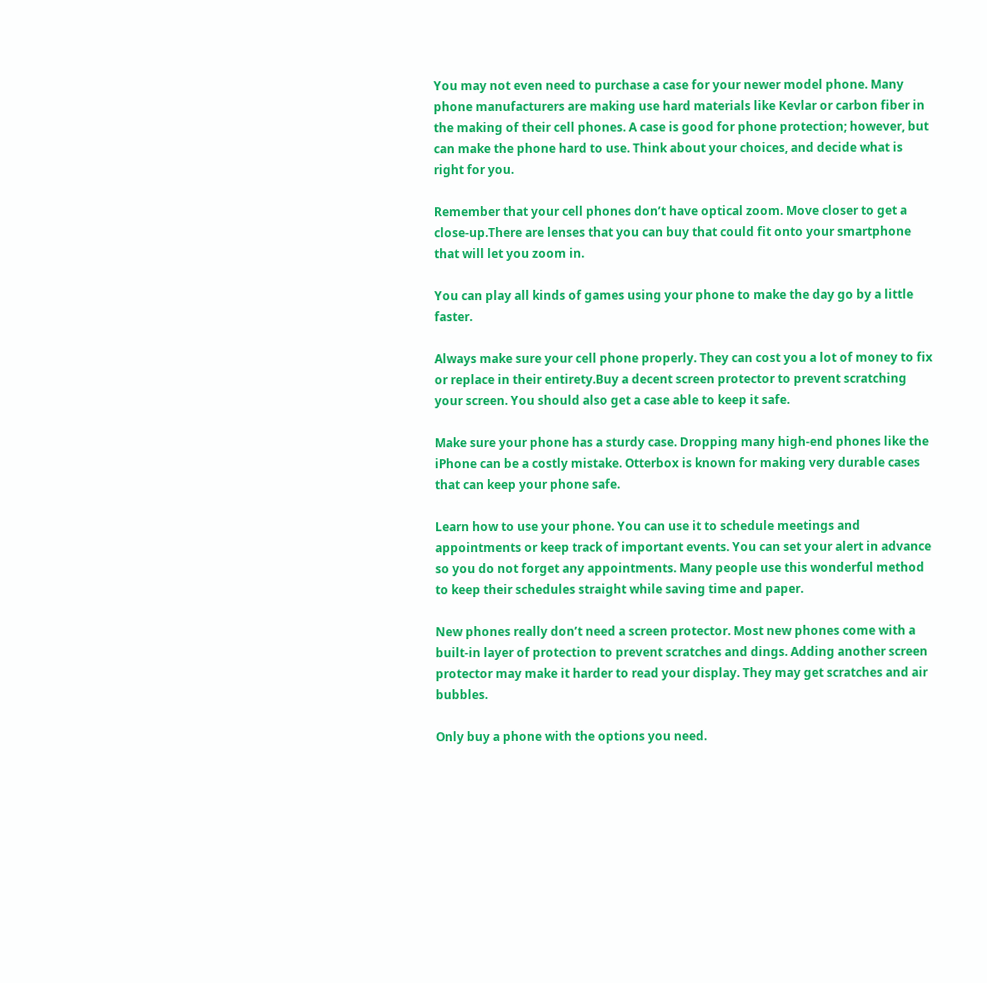You may not even need to purchase a case for your newer model phone. Many phone manufacturers are making use hard materials like Kevlar or carbon fiber in the making of their cell phones. A case is good for phone protection; however, but can make the phone hard to use. Think about your choices, and decide what is right for you.

Remember that your cell phones don’t have optical zoom. Move closer to get a close-up.There are lenses that you can buy that could fit onto your smartphone that will let you zoom in.

You can play all kinds of games using your phone to make the day go by a little faster.

Always make sure your cell phone properly. They can cost you a lot of money to fix or replace in their entirety.Buy a decent screen protector to prevent scratching your screen. You should also get a case able to keep it safe.

Make sure your phone has a sturdy case. Dropping many high-end phones like the iPhone can be a costly mistake. Otterbox is known for making very durable cases that can keep your phone safe.

Learn how to use your phone. You can use it to schedule meetings and appointments or keep track of important events. You can set your alert in advance so you do not forget any appointments. Many people use this wonderful method to keep their schedules straight while saving time and paper.

New phones really don’t need a screen protector. Most new phones come with a built-in layer of protection to prevent scratches and dings. Adding another screen protector may make it harder to read your display. They may get scratches and air bubbles.

Only buy a phone with the options you need.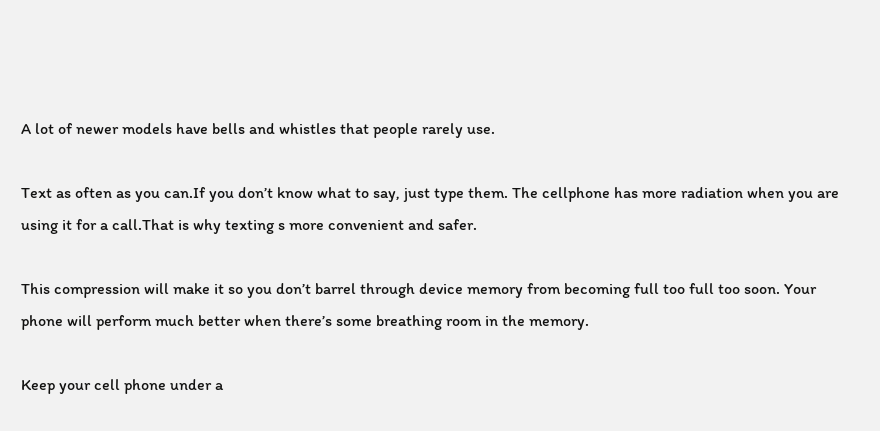A lot of newer models have bells and whistles that people rarely use.

Text as often as you can.If you don’t know what to say, just type them. The cellphone has more radiation when you are using it for a call.That is why texting s more convenient and safer.

This compression will make it so you don’t barrel through device memory from becoming full too full too soon. Your phone will perform much better when there’s some breathing room in the memory.

Keep your cell phone under a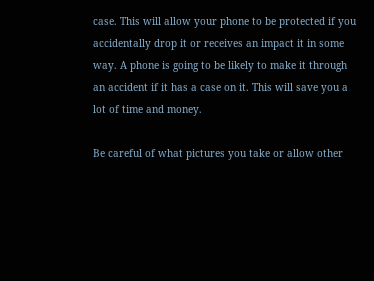case. This will allow your phone to be protected if you accidentally drop it or receives an impact it in some way. A phone is going to be likely to make it through an accident if it has a case on it. This will save you a lot of time and money.

Be careful of what pictures you take or allow other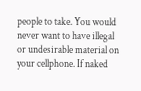people to take. You would never want to have illegal or undesirable material on your cellphone. If naked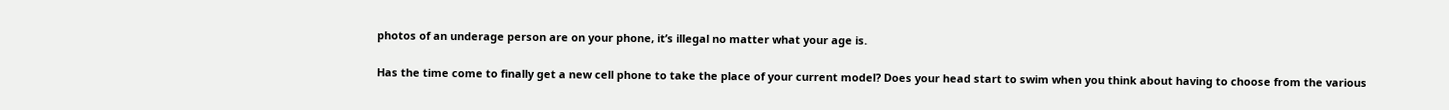photos of an underage person are on your phone, it’s illegal no matter what your age is.

Has the time come to finally get a new cell phone to take the place of your current model? Does your head start to swim when you think about having to choose from the various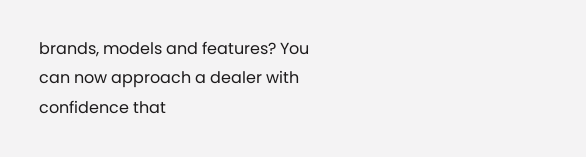brands, models and features? You can now approach a dealer with confidence that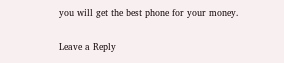you will get the best phone for your money.

Leave a Reply